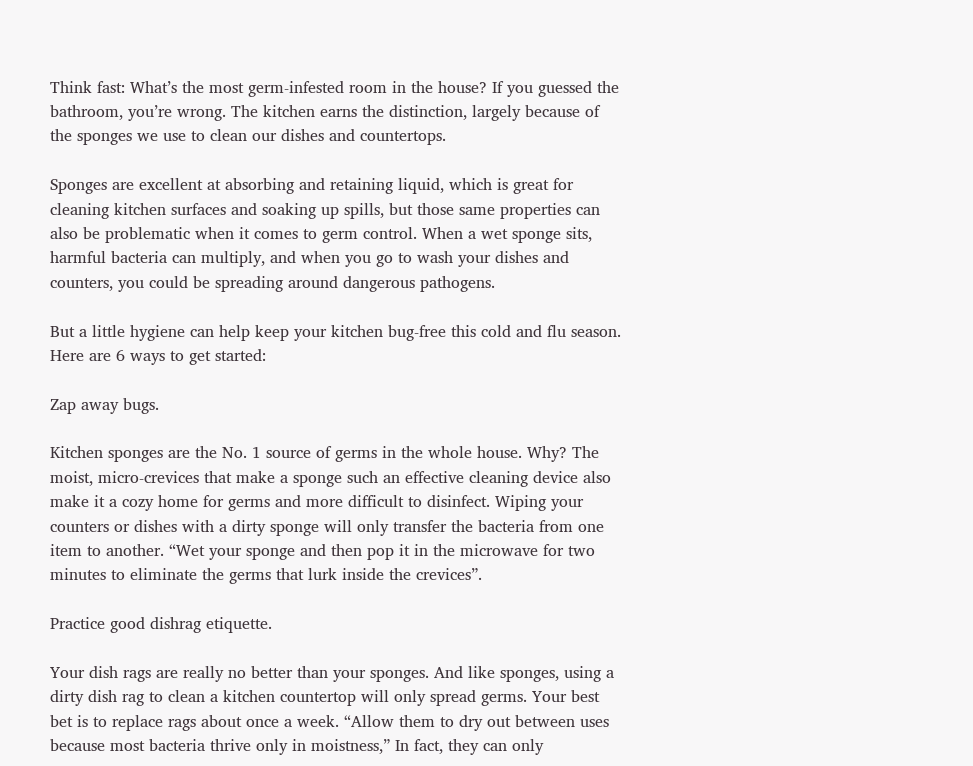Think fast: What’s the most germ-infested room in the house? If you guessed the bathroom, you’re wrong. The kitchen earns the distinction, largely because of the sponges we use to clean our dishes and countertops.

Sponges are excellent at absorbing and retaining liquid, which is great for cleaning kitchen surfaces and soaking up spills, but those same properties can also be problematic when it comes to germ control. When a wet sponge sits, harmful bacteria can multiply, and when you go to wash your dishes and counters, you could be spreading around dangerous pathogens.

But a little hygiene can help keep your kitchen bug-free this cold and flu season. Here are 6 ways to get started:

Zap away bugs.

Kitchen sponges are the No. 1 source of germs in the whole house. Why? The moist, micro-crevices that make a sponge such an effective cleaning device also make it a cozy home for germs and more difficult to disinfect. Wiping your counters or dishes with a dirty sponge will only transfer the bacteria from one item to another. “Wet your sponge and then pop it in the microwave for two minutes to eliminate the germs that lurk inside the crevices”.

Practice good dishrag etiquette.

Your dish rags are really no better than your sponges. And like sponges, using a dirty dish rag to clean a kitchen countertop will only spread germs. Your best bet is to replace rags about once a week. “Allow them to dry out between uses because most bacteria thrive only in moistness,” In fact, they can only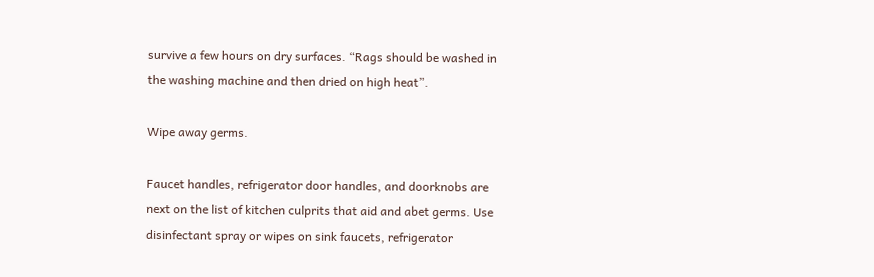survive a few hours on dry surfaces. “Rags should be washed in the washing machine and then dried on high heat”.

Wipe away germs.

Faucet handles, refrigerator door handles, and doorknobs are next on the list of kitchen culprits that aid and abet germs. Use disinfectant spray or wipes on sink faucets, refrigerator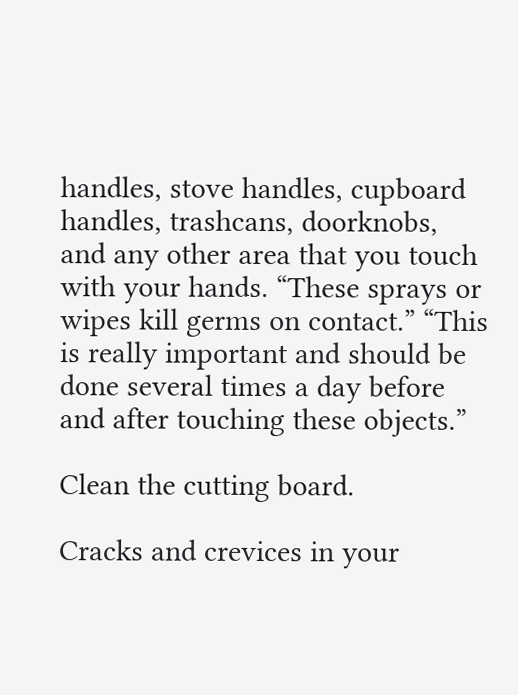handles, stove handles, cupboard handles, trashcans, doorknobs, and any other area that you touch with your hands. “These sprays or wipes kill germs on contact.” “This is really important and should be done several times a day before and after touching these objects.”

Clean the cutting board.

Cracks and crevices in your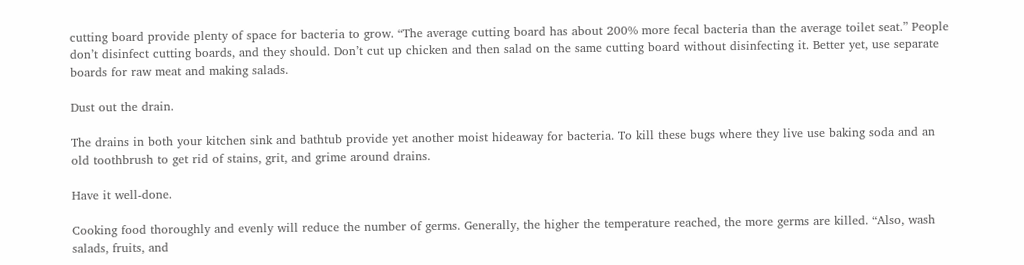cutting board provide plenty of space for bacteria to grow. “The average cutting board has about 200% more fecal bacteria than the average toilet seat.” People don’t disinfect cutting boards, and they should. Don’t cut up chicken and then salad on the same cutting board without disinfecting it. Better yet, use separate boards for raw meat and making salads.

Dust out the drain.

The drains in both your kitchen sink and bathtub provide yet another moist hideaway for bacteria. To kill these bugs where they live use baking soda and an old toothbrush to get rid of stains, grit, and grime around drains.

Have it well-done.

Cooking food thoroughly and evenly will reduce the number of germs. Generally, the higher the temperature reached, the more germs are killed. “Also, wash salads, fruits, and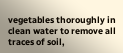vegetables thoroughly in clean water to remove all traces of soil,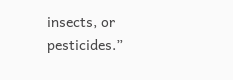insects, or pesticides.”